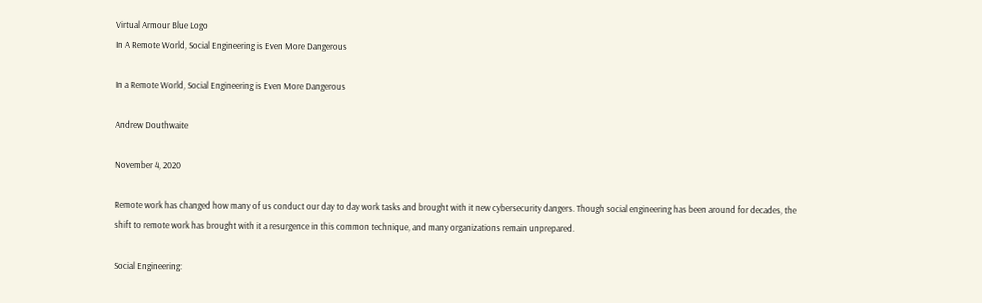Virtual Armour Blue Logo
In A Remote World, Social Engineering is Even More Dangerous

In a Remote World, Social Engineering is Even More Dangerous

Andrew Douthwaite

November 4, 2020

Remote work has changed how many of us conduct our day to day work tasks and brought with it new cybersecurity dangers. Though social engineering has been around for decades, the shift to remote work has brought with it a resurgence in this common technique, and many organizations remain unprepared.

Social Engineering: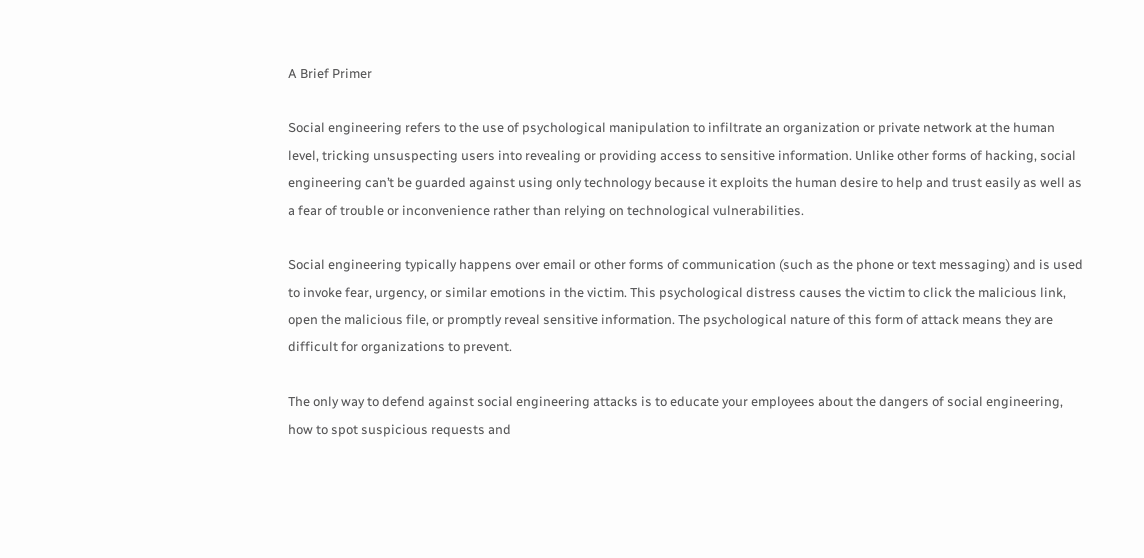A Brief Primer

Social engineering refers to the use of psychological manipulation to infiltrate an organization or private network at the human level, tricking unsuspecting users into revealing or providing access to sensitive information. Unlike other forms of hacking, social engineering can’t be guarded against using only technology because it exploits the human desire to help and trust easily as well as a fear of trouble or inconvenience rather than relying on technological vulnerabilities.

Social engineering typically happens over email or other forms of communication (such as the phone or text messaging) and is used to invoke fear, urgency, or similar emotions in the victim. This psychological distress causes the victim to click the malicious link, open the malicious file, or promptly reveal sensitive information. The psychological nature of this form of attack means they are difficult for organizations to prevent.

The only way to defend against social engineering attacks is to educate your employees about the dangers of social engineering, how to spot suspicious requests and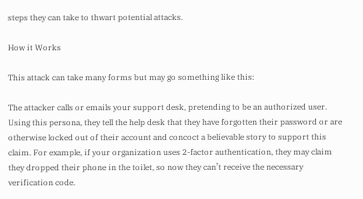steps they can take to thwart potential attacks.

How it Works

This attack can take many forms but may go something like this:

The attacker calls or emails your support desk, pretending to be an authorized user. Using this persona, they tell the help desk that they have forgotten their password or are otherwise locked out of their account and concoct a believable story to support this claim. For example, if your organization uses 2-factor authentication, they may claim they dropped their phone in the toilet, so now they can’t receive the necessary verification code.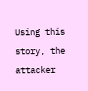Using this story, the attacker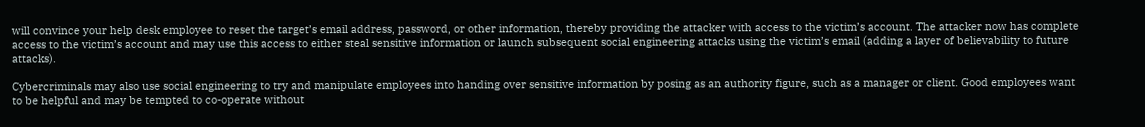will convince your help desk employee to reset the target’s email address, password, or other information, thereby providing the attacker with access to the victim’s account. The attacker now has complete access to the victim’s account and may use this access to either steal sensitive information or launch subsequent social engineering attacks using the victim’s email (adding a layer of believability to future attacks).

Cybercriminals may also use social engineering to try and manipulate employees into handing over sensitive information by posing as an authority figure, such as a manager or client. Good employees want to be helpful and may be tempted to co-operate without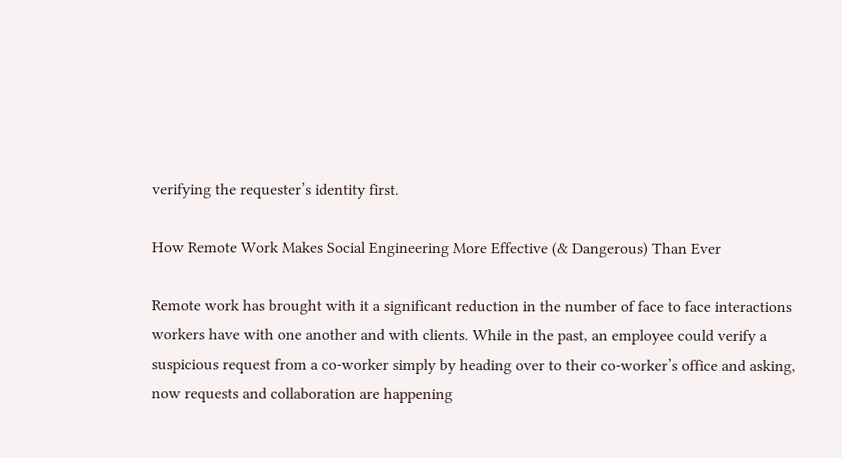verifying the requester’s identity first.

How Remote Work Makes Social Engineering More Effective (& Dangerous) Than Ever

Remote work has brought with it a significant reduction in the number of face to face interactions workers have with one another and with clients. While in the past, an employee could verify a suspicious request from a co-worker simply by heading over to their co-worker’s office and asking, now requests and collaboration are happening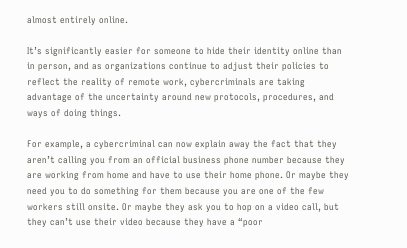almost entirely online.

It’s significantly easier for someone to hide their identity online than in person, and as organizations continue to adjust their policies to reflect the reality of remote work, cybercriminals are taking advantage of the uncertainty around new protocols, procedures, and ways of doing things.

For example, a cybercriminal can now explain away the fact that they aren’t calling you from an official business phone number because they are working from home and have to use their home phone. Or maybe they need you to do something for them because you are one of the few workers still onsite. Or maybe they ask you to hop on a video call, but they can’t use their video because they have a “poor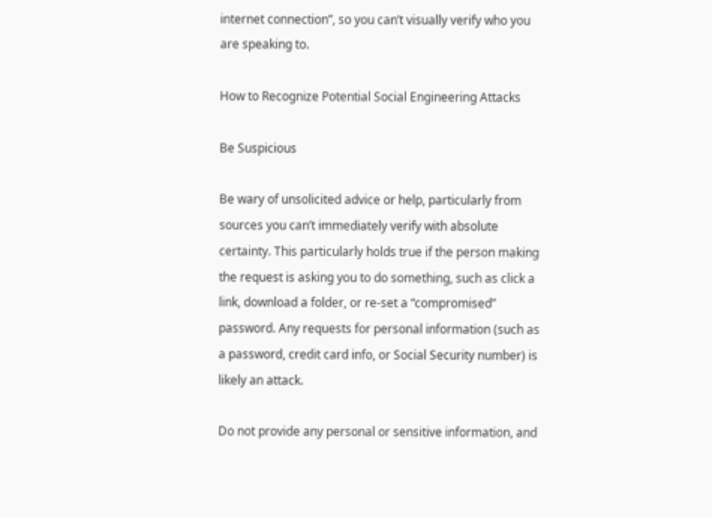internet connection”, so you can’t visually verify who you are speaking to.

How to Recognize Potential Social Engineering Attacks

Be Suspicious

Be wary of unsolicited advice or help, particularly from sources you can’t immediately verify with absolute certainty. This particularly holds true if the person making the request is asking you to do something, such as click a link, download a folder, or re-set a “compromised” password. Any requests for personal information (such as a password, credit card info, or Social Security number) is likely an attack.

Do not provide any personal or sensitive information, and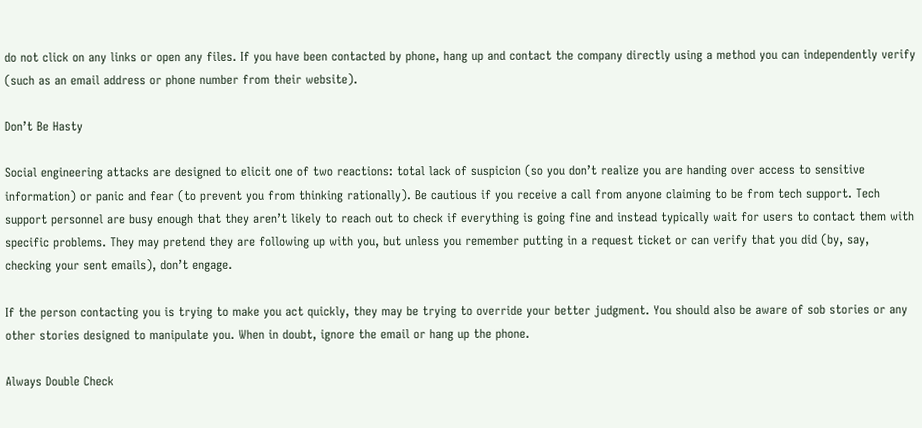do not click on any links or open any files. If you have been contacted by phone, hang up and contact the company directly using a method you can independently verify (such as an email address or phone number from their website).

Don’t Be Hasty

Social engineering attacks are designed to elicit one of two reactions: total lack of suspicion (so you don’t realize you are handing over access to sensitive information) or panic and fear (to prevent you from thinking rationally). Be cautious if you receive a call from anyone claiming to be from tech support. Tech support personnel are busy enough that they aren’t likely to reach out to check if everything is going fine and instead typically wait for users to contact them with specific problems. They may pretend they are following up with you, but unless you remember putting in a request ticket or can verify that you did (by, say, checking your sent emails), don’t engage.

If the person contacting you is trying to make you act quickly, they may be trying to override your better judgment. You should also be aware of sob stories or any other stories designed to manipulate you. When in doubt, ignore the email or hang up the phone.

Always Double Check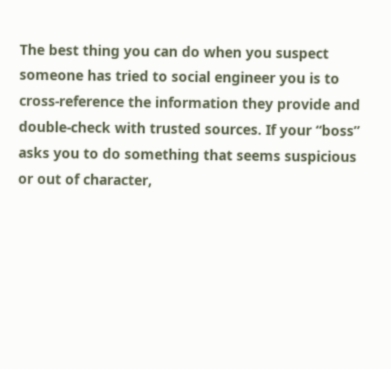The best thing you can do when you suspect someone has tried to social engineer you is to cross-reference the information they provide and double-check with trusted sources. If your “boss” asks you to do something that seems suspicious or out of character,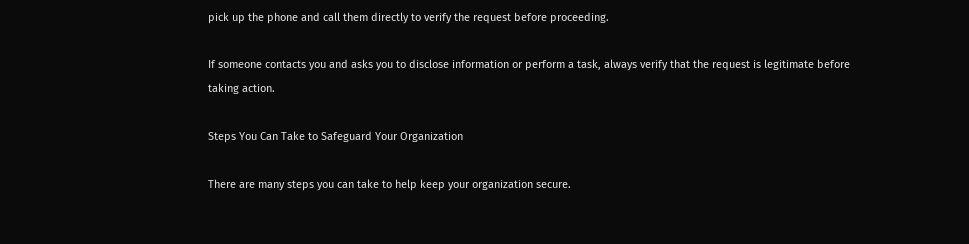pick up the phone and call them directly to verify the request before proceeding.

If someone contacts you and asks you to disclose information or perform a task, always verify that the request is legitimate before taking action.

Steps You Can Take to Safeguard Your Organization

There are many steps you can take to help keep your organization secure.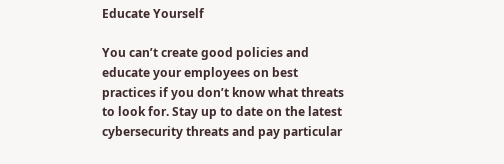Educate Yourself

You can’t create good policies and educate your employees on best practices if you don’t know what threats to look for. Stay up to date on the latest cybersecurity threats and pay particular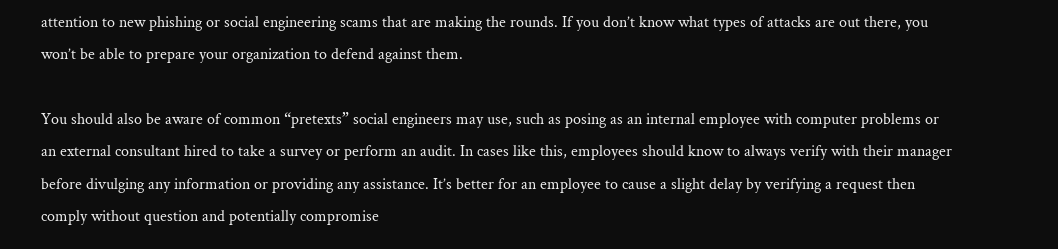attention to new phishing or social engineering scams that are making the rounds. If you don’t know what types of attacks are out there, you won’t be able to prepare your organization to defend against them.

You should also be aware of common “pretexts” social engineers may use, such as posing as an internal employee with computer problems or an external consultant hired to take a survey or perform an audit. In cases like this, employees should know to always verify with their manager before divulging any information or providing any assistance. It’s better for an employee to cause a slight delay by verifying a request then comply without question and potentially compromise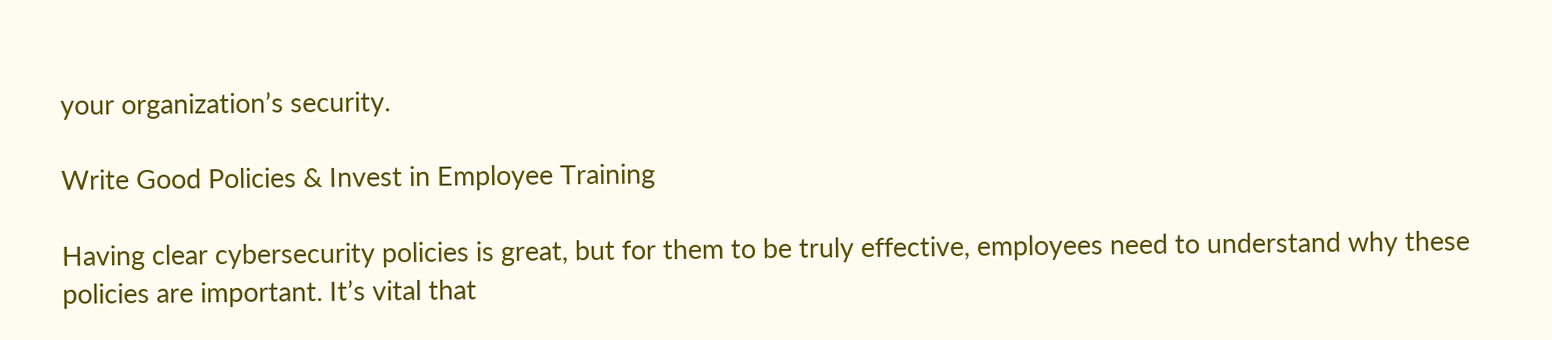your organization’s security.

Write Good Policies & Invest in Employee Training

Having clear cybersecurity policies is great, but for them to be truly effective, employees need to understand why these policies are important. It’s vital that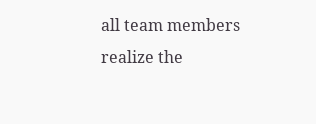all team members realize the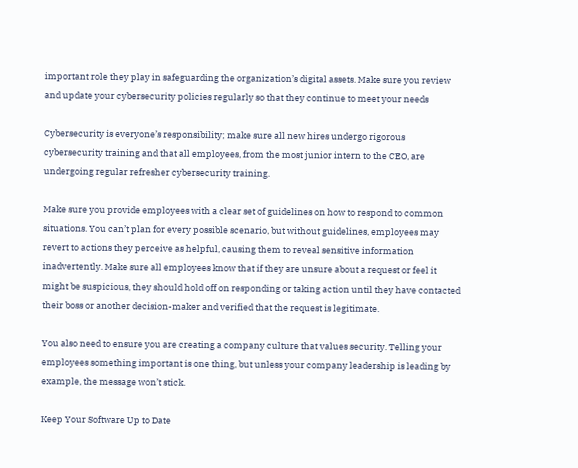important role they play in safeguarding the organization’s digital assets. Make sure you review and update your cybersecurity policies regularly so that they continue to meet your needs

Cybersecurity is everyone’s responsibility; make sure all new hires undergo rigorous cybersecurity training and that all employees, from the most junior intern to the CEO, are undergoing regular refresher cybersecurity training.

Make sure you provide employees with a clear set of guidelines on how to respond to common situations. You can’t plan for every possible scenario, but without guidelines, employees may revert to actions they perceive as helpful, causing them to reveal sensitive information inadvertently. Make sure all employees know that if they are unsure about a request or feel it might be suspicious, they should hold off on responding or taking action until they have contacted their boss or another decision-maker and verified that the request is legitimate.

You also need to ensure you are creating a company culture that values security. Telling your employees something important is one thing, but unless your company leadership is leading by example, the message won’t stick.

Keep Your Software Up to Date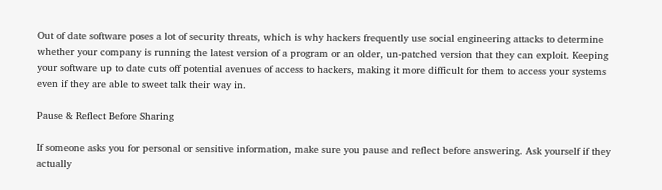Out of date software poses a lot of security threats, which is why hackers frequently use social engineering attacks to determine whether your company is running the latest version of a program or an older, un-patched version that they can exploit. Keeping your software up to date cuts off potential avenues of access to hackers, making it more difficult for them to access your systems even if they are able to sweet talk their way in.

Pause & Reflect Before Sharing

If someone asks you for personal or sensitive information, make sure you pause and reflect before answering. Ask yourself if they actually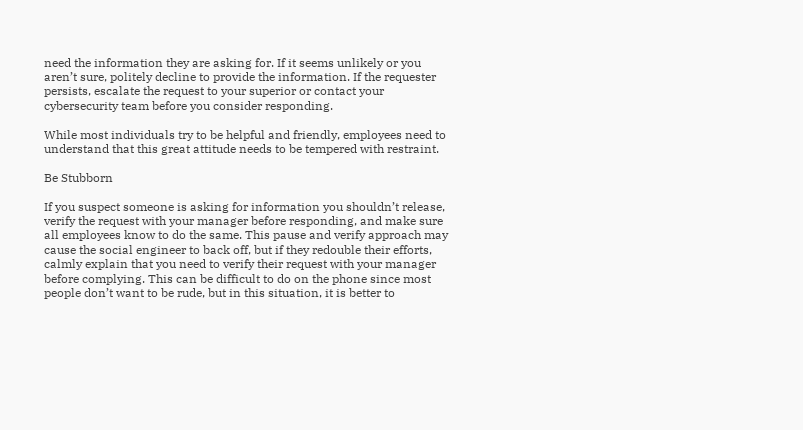need the information they are asking for. If it seems unlikely or you aren’t sure, politely decline to provide the information. If the requester persists, escalate the request to your superior or contact your cybersecurity team before you consider responding.

While most individuals try to be helpful and friendly, employees need to understand that this great attitude needs to be tempered with restraint.

Be Stubborn

If you suspect someone is asking for information you shouldn’t release, verify the request with your manager before responding, and make sure all employees know to do the same. This pause and verify approach may cause the social engineer to back off, but if they redouble their efforts, calmly explain that you need to verify their request with your manager before complying. This can be difficult to do on the phone since most people don’t want to be rude, but in this situation, it is better to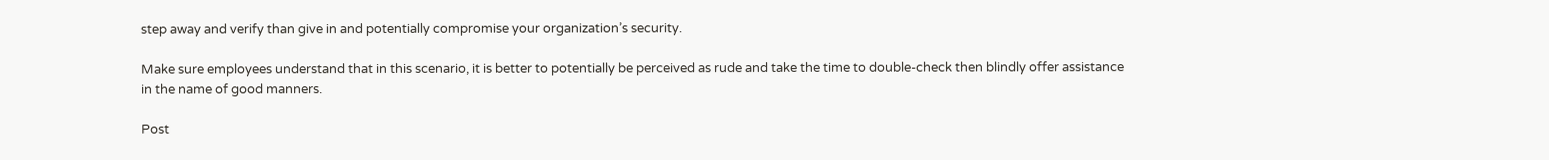step away and verify than give in and potentially compromise your organization’s security.

Make sure employees understand that in this scenario, it is better to potentially be perceived as rude and take the time to double-check then blindly offer assistance in the name of good manners.

Post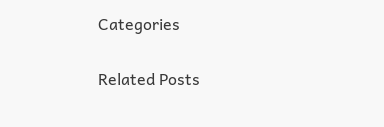Categories

Related Posts